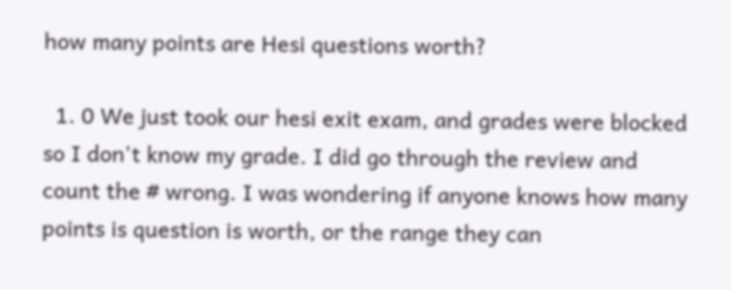how many points are Hesi questions worth?

  1. 0 We just took our hesi exit exam, and grades were blocked so I don't know my grade. I did go through the review and count the # wrong. I was wondering if anyone knows how many points is question is worth, or the range they can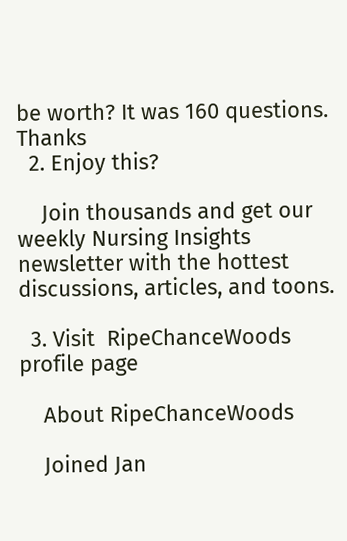be worth? It was 160 questions. Thanks
  2. Enjoy this?

    Join thousands and get our weekly Nursing Insights newsletter with the hottest discussions, articles, and toons.

  3. Visit  RipeChanceWoods profile page

    About RipeChanceWoods

    Joined Jan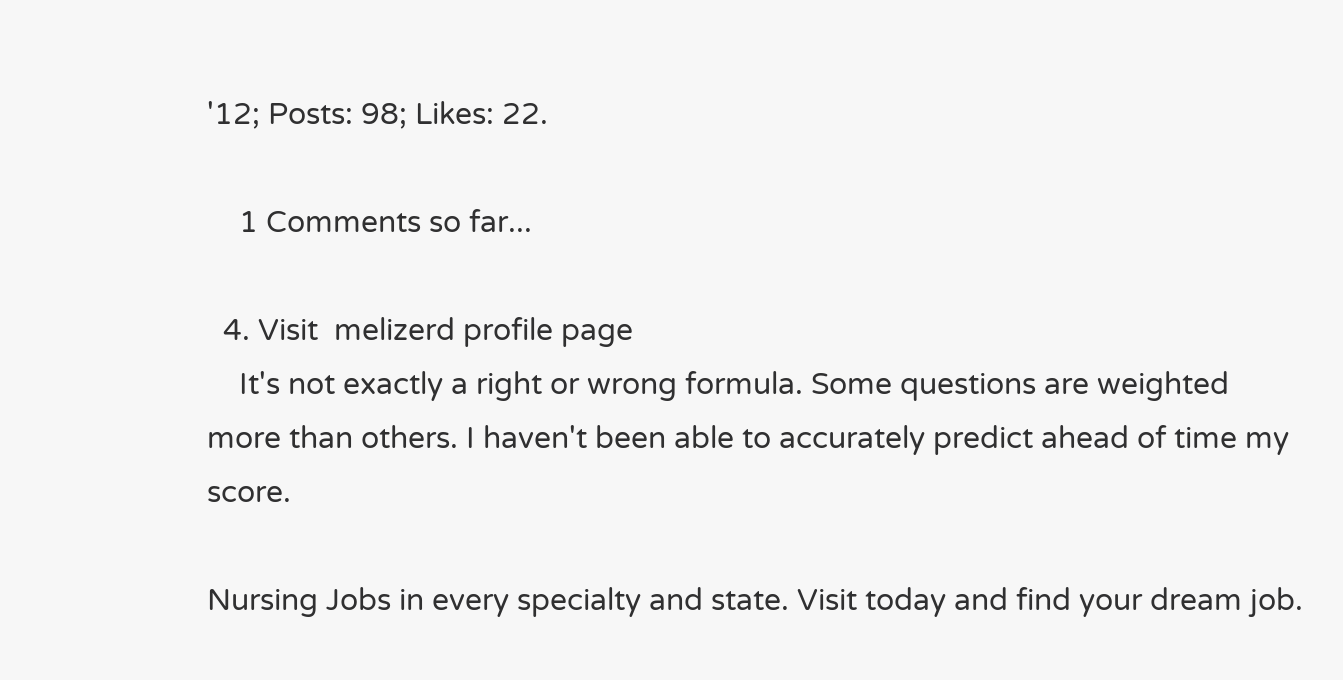'12; Posts: 98; Likes: 22.

    1 Comments so far...

  4. Visit  melizerd profile page
    It's not exactly a right or wrong formula. Some questions are weighted more than others. I haven't been able to accurately predict ahead of time my score.

Nursing Jobs in every specialty and state. Visit today and find your dream job.